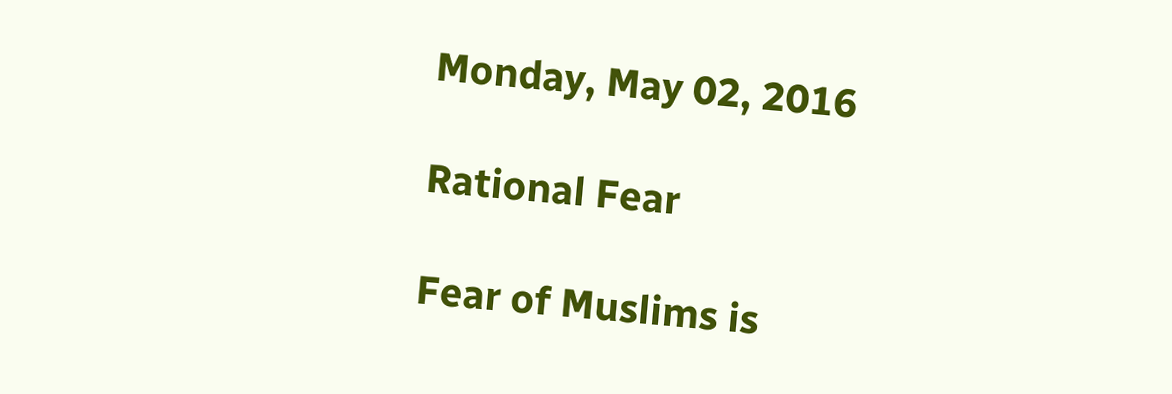Monday, May 02, 2016

Rational Fear

Fear of Muslims is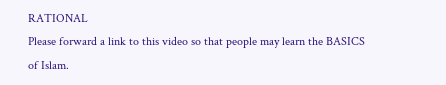RATIONAL
Please forward a link to this video so that people may learn the BASICS of Islam.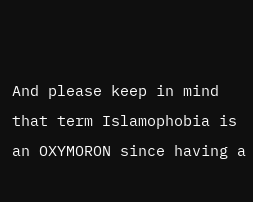And please keep in mind that term Islamophobia is an OXYMORON since having a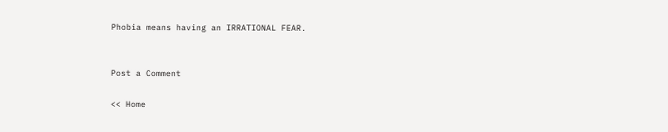Phobia means having an IRRATIONAL FEAR.


Post a Comment

<< Home